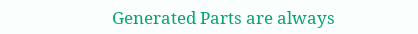Generated Parts are always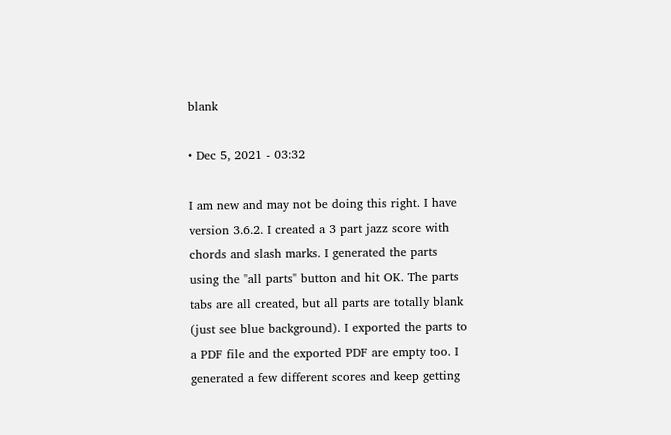blank

• Dec 5, 2021 - 03:32

I am new and may not be doing this right. I have version 3.6.2. I created a 3 part jazz score with chords and slash marks. I generated the parts using the "all parts" button and hit OK. The parts tabs are all created, but all parts are totally blank (just see blue background). I exported the parts to a PDF file and the exported PDF are empty too. I generated a few different scores and keep getting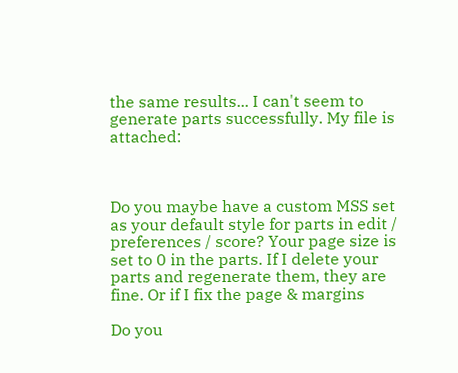the same results... I can't seem to generate parts successfully. My file is attached:



Do you maybe have a custom MSS set as your default style for parts in edit / preferences / score? Your page size is set to 0 in the parts. If I delete your parts and regenerate them, they are fine. Or if I fix the page & margins

Do you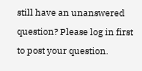still have an unanswered question? Please log in first to post your question.